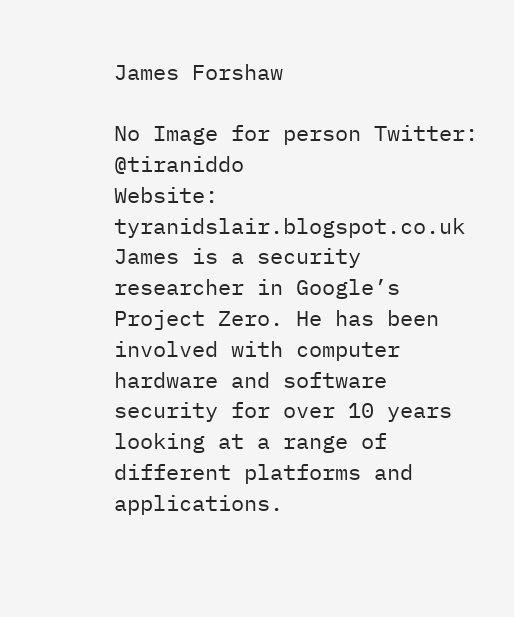James Forshaw

No Image for person Twitter: @tiraniddo
Website: tyranidslair.blogspot.co.uk
James is a security researcher in Google’s Project Zero. He has been involved with computer hardware and software security for over 10 years looking at a range of different platforms and applications.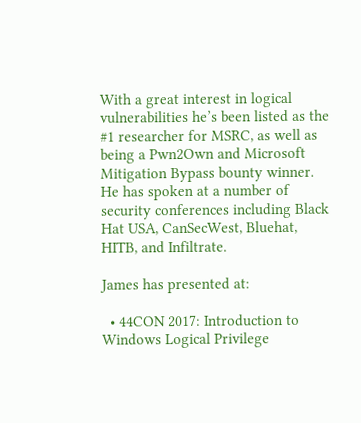With a great interest in logical vulnerabilities he’s been listed as the #1 researcher for MSRC, as well as being a Pwn2Own and Microsoft Mitigation Bypass bounty winner. He has spoken at a number of security conferences including Black Hat USA, CanSecWest, Bluehat, HITB, and Infiltrate.

James has presented at:

  • 44CON 2017: Introduction to Windows Logical Privilege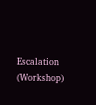Escalation (Workshop)